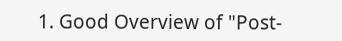1. Good Overview of "Post-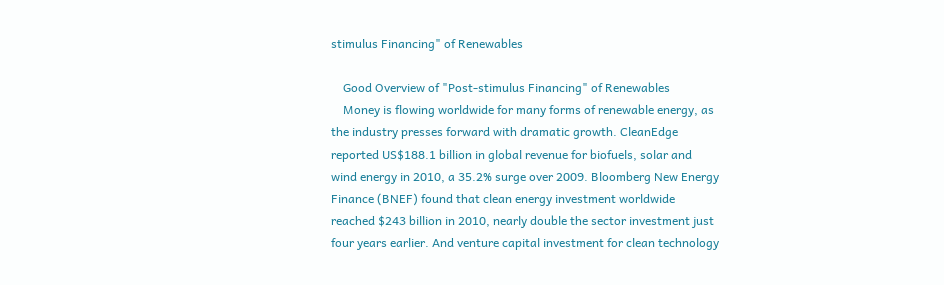stimulus Financing" of Renewables

    Good Overview of "Post-stimulus Financing" of Renewables
    Money is flowing worldwide for many forms of renewable energy, as the industry presses forward with dramatic growth. CleanEdge reported US$188.1 billion in global revenue for biofuels, solar and wind energy in 2010, a 35.2% surge over 2009. Bloomberg New Energy Finance (BNEF) found that clean energy investment worldwide reached $243 billion in 2010, nearly double the sector investment just four years earlier. And venture capital investment for clean technology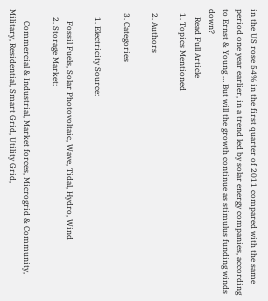in the US rose 54% in the first quarter of 2011 compared with the same period one year earlier, in a trend led by solar energy companies, according to Ernst & Young … But will the growth continue as stimulus funding winds down?
    Read Full Article
  1. Topics Mentioned

  2. Authors

  3. Categories

    1. Electricity Source:

      Fossil Fuels, Solar Photovoltaic, Wave, Tidal, Hydro, Wind
    2. Storage Market:

      Commercial & Industrial, Market forces, Microgrid & Community, Military, Residential, Smart Grid, Utility Grid,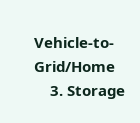Vehicle-to-Grid/Home
    3. Storage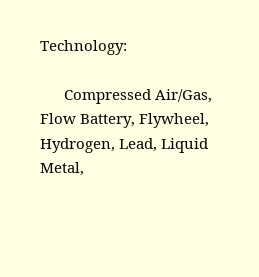Technology:

      Compressed Air/Gas, Flow Battery, Flywheel, Hydrogen, Lead, Liquid Metal,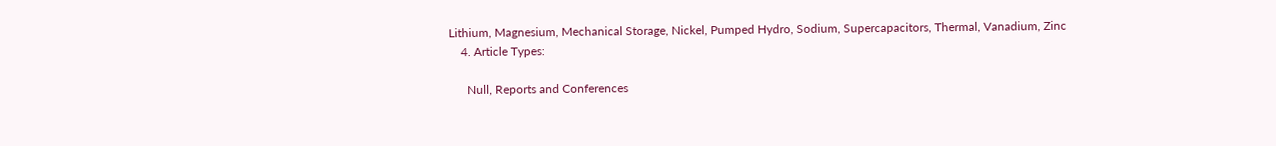Lithium, Magnesium, Mechanical Storage, Nickel, Pumped Hydro, Sodium, Supercapacitors, Thermal, Vanadium, Zinc
    4. Article Types:

      Null, Reports and Conferences